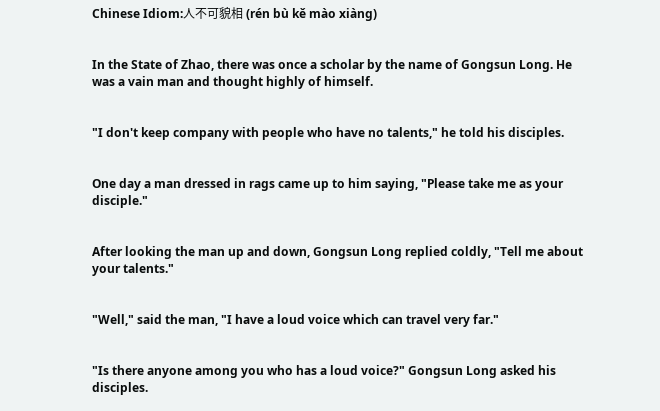Chinese Idiom:人不可貌相 (rén bù kě mào xiàng)


In the State of Zhao, there was once a scholar by the name of Gongsun Long. He was a vain man and thought highly of himself.


"I don't keep company with people who have no talents," he told his disciples.


One day a man dressed in rags came up to him saying, "Please take me as your disciple."


After looking the man up and down, Gongsun Long replied coldly, "Tell me about your talents."


"Well," said the man, "I have a loud voice which can travel very far."


"Is there anyone among you who has a loud voice?" Gongsun Long asked his disciples.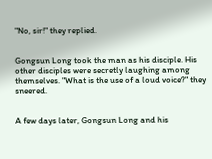"No, sir!" they replied.


Gongsun Long took the man as his disciple. His other disciples were secretly laughing among themselves. "What is the use of a loud voice?" they sneered.


A few days later, Gongsun Long and his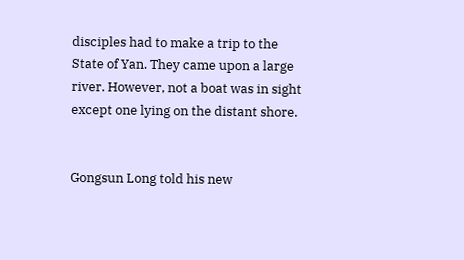disciples had to make a trip to the State of Yan. They came upon a large river. However, not a boat was in sight except one lying on the distant shore.


Gongsun Long told his new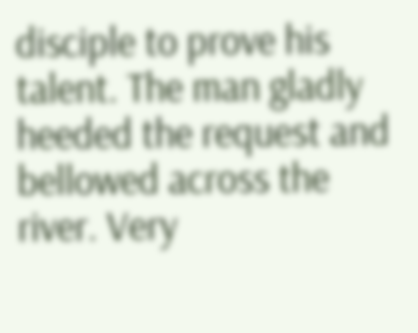disciple to prove his talent. The man gladly heeded the request and bellowed across the river. Very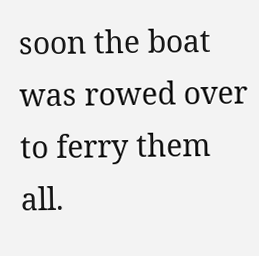soon the boat was rowed over to ferry them all.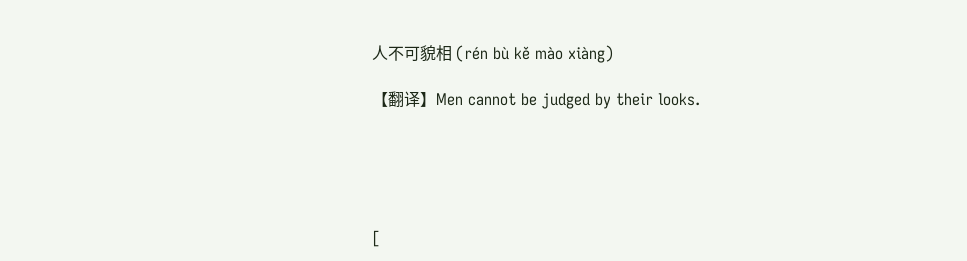人不可貌相 (rén bù kě mào xiàng)

【翻译】Men cannot be judged by their looks.





[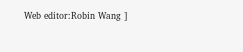Web editor:Robin Wang ]